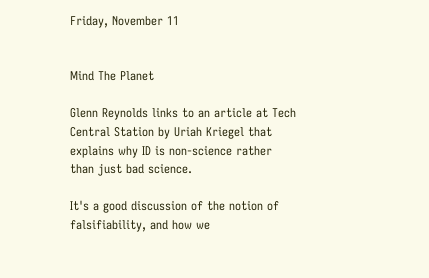Friday, November 11


Mind The Planet

Glenn Reynolds links to an article at Tech Central Station by Uriah Kriegel that explains why ID is non-science rather than just bad science.

It's a good discussion of the notion of falsifiability, and how we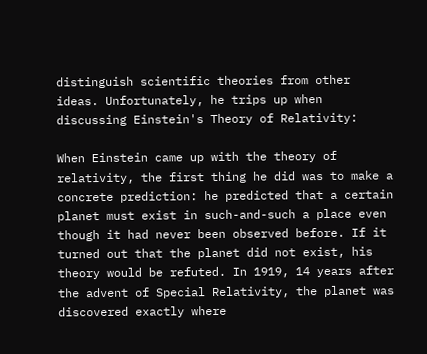distinguish scientific theories from other ideas. Unfortunately, he trips up when discussing Einstein's Theory of Relativity:

When Einstein came up with the theory of relativity, the first thing he did was to make a concrete prediction: he predicted that a certain planet must exist in such-and-such a place even though it had never been observed before. If it turned out that the planet did not exist, his theory would be refuted. In 1919, 14 years after the advent of Special Relativity, the planet was discovered exactly where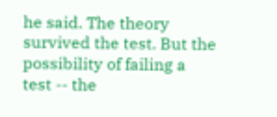he said. The theory survived the test. But the possibility of failing a test -- the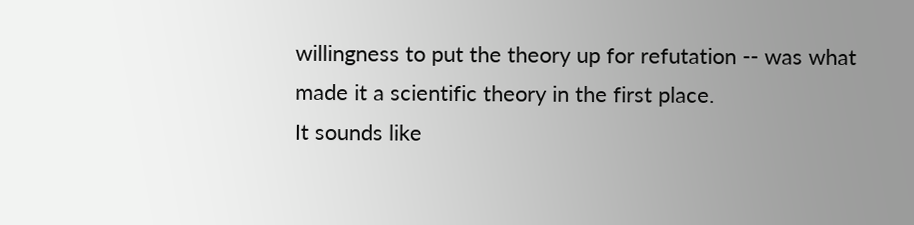willingness to put the theory up for refutation -- was what made it a scientific theory in the first place.
It sounds like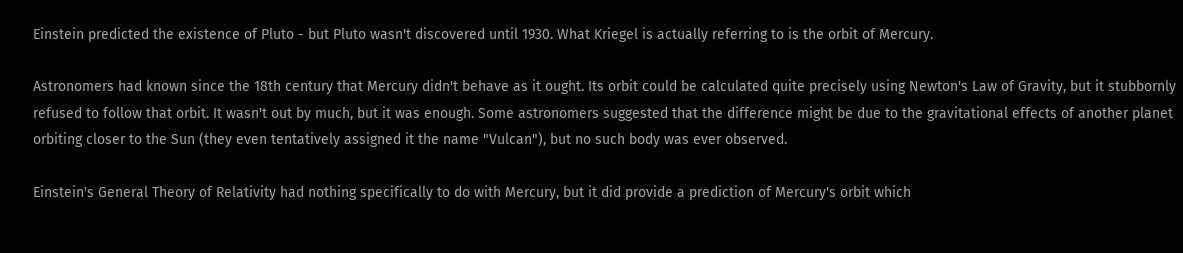Einstein predicted the existence of Pluto - but Pluto wasn't discovered until 1930. What Kriegel is actually referring to is the orbit of Mercury.

Astronomers had known since the 18th century that Mercury didn't behave as it ought. Its orbit could be calculated quite precisely using Newton's Law of Gravity, but it stubbornly refused to follow that orbit. It wasn't out by much, but it was enough. Some astronomers suggested that the difference might be due to the gravitational effects of another planet orbiting closer to the Sun (they even tentatively assigned it the name "Vulcan"), but no such body was ever observed.

Einstein's General Theory of Relativity had nothing specifically to do with Mercury, but it did provide a prediction of Mercury's orbit which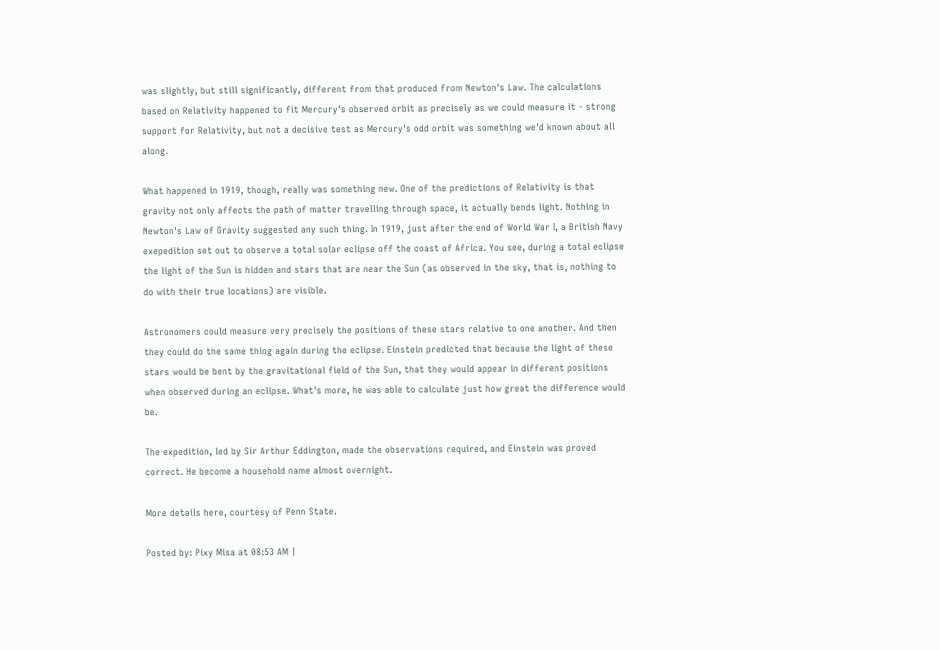was slightly, but still significantly, different from that produced from Newton's Law. The calculations based on Relativity happened to fit Mercury's observed orbit as precisely as we could measure it - strong support for Relativity, but not a decisive test as Mercury's odd orbit was something we'd known about all along.

What happened in 1919, though, really was something new. One of the predictions of Relativity is that gravity not only affects the path of matter travelling through space, it actually bends light. Nothing in Newton's Law of Gravity suggested any such thing. In 1919, just after the end of World War I, a British Navy exepedition set out to observe a total solar eclipse off the coast of Africa. You see, during a total eclipse the light of the Sun is hidden and stars that are near the Sun (as observed in the sky, that is, nothing to do with their true locations) are visible.

Astronomers could measure very precisely the positions of these stars relative to one another. And then they could do the same thing again during the eclipse. Einstein predicted that because the light of these stars would be bent by the gravitational field of the Sun, that they would appear in different positions when observed during an eclipse. What's more, he was able to calculate just how great the difference would be.

The expedition, led by Sir Arthur Eddington, made the observations required, and Einstein was proved correct. He become a household name almost overnight.

More details here, courtesy of Penn State.

Posted by: Pixy Misa at 08:53 AM |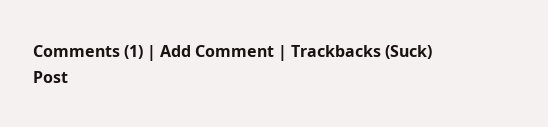Comments (1) | Add Comment | Trackbacks (Suck)
Post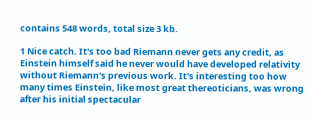contains 548 words, total size 3 kb.

1 Nice catch. It's too bad Riemann never gets any credit, as Einstein himself said he never would have developed relativity without Riemann's previous work. It's interesting too how many times Einstein, like most great thereoticians, was wrong after his initial spectacular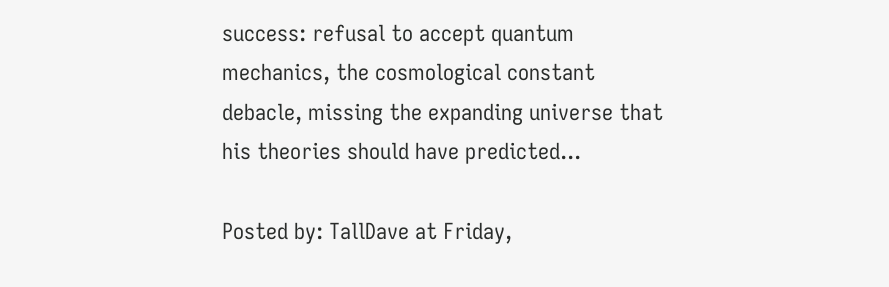success: refusal to accept quantum mechanics, the cosmological constant debacle, missing the expanding universe that his theories should have predicted...

Posted by: TallDave at Friday,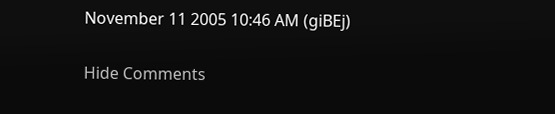November 11 2005 10:46 AM (giBEj)

Hide Comments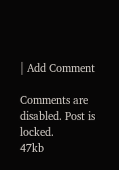| Add Comment

Comments are disabled. Post is locked.
47kb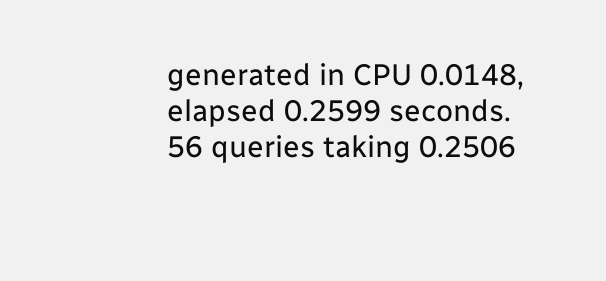generated in CPU 0.0148, elapsed 0.2599 seconds.
56 queries taking 0.2506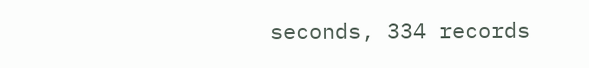seconds, 334 records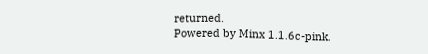returned.
Powered by Minx 1.1.6c-pink.